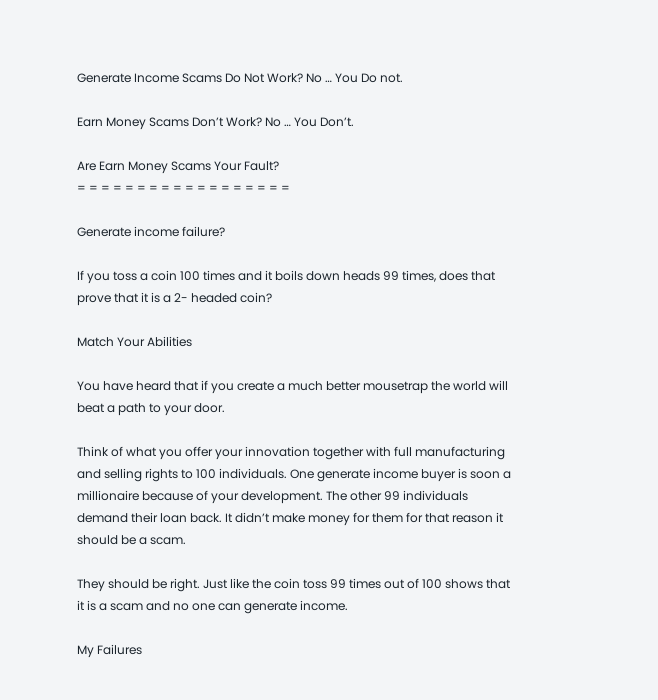Generate Income Scams Do Not Work? No … You Do not.

Earn Money Scams Don’t Work? No … You Don’t.

Are Earn Money Scams Your Fault?
= = = = = = = = = = = = = = = = = =

Generate income failure?

If you toss a coin 100 times and it boils down heads 99 times, does that prove that it is a 2- headed coin?

Match Your Abilities

You have heard that if you create a much better mousetrap the world will beat a path to your door.

Think of what you offer your innovation together with full manufacturing and selling rights to 100 individuals. One generate income buyer is soon a millionaire because of your development. The other 99 individuals demand their loan back. It didn’t make money for them for that reason it should be a scam.

They should be right. Just like the coin toss 99 times out of 100 shows that it is a scam and no one can generate income.

My Failures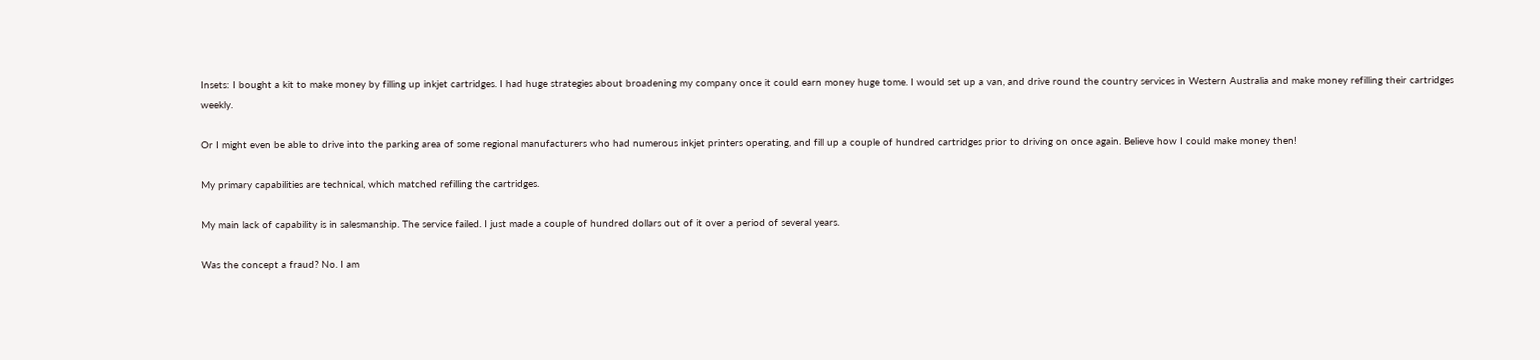Insets: I bought a kit to make money by filling up inkjet cartridges. I had huge strategies about broadening my company once it could earn money huge tome. I would set up a van, and drive round the country services in Western Australia and make money refilling their cartridges weekly.

Or I might even be able to drive into the parking area of some regional manufacturers who had numerous inkjet printers operating, and fill up a couple of hundred cartridges prior to driving on once again. Believe how I could make money then!

My primary capabilities are technical, which matched refilling the cartridges.

My main lack of capability is in salesmanship. The service failed. I just made a couple of hundred dollars out of it over a period of several years.

Was the concept a fraud? No. I am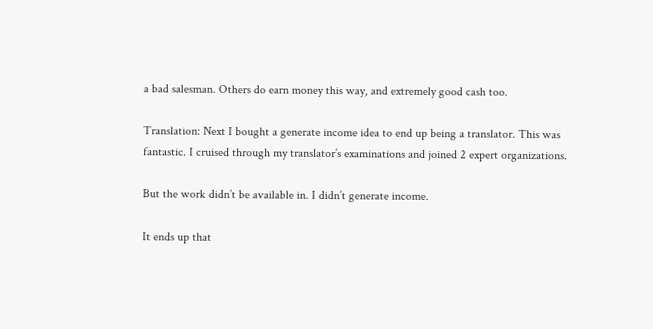a bad salesman. Others do earn money this way, and extremely good cash too.

Translation: Next I bought a generate income idea to end up being a translator. This was fantastic. I cruised through my translator’s examinations and joined 2 expert organizations.

But the work didn’t be available in. I didn’t generate income.

It ends up that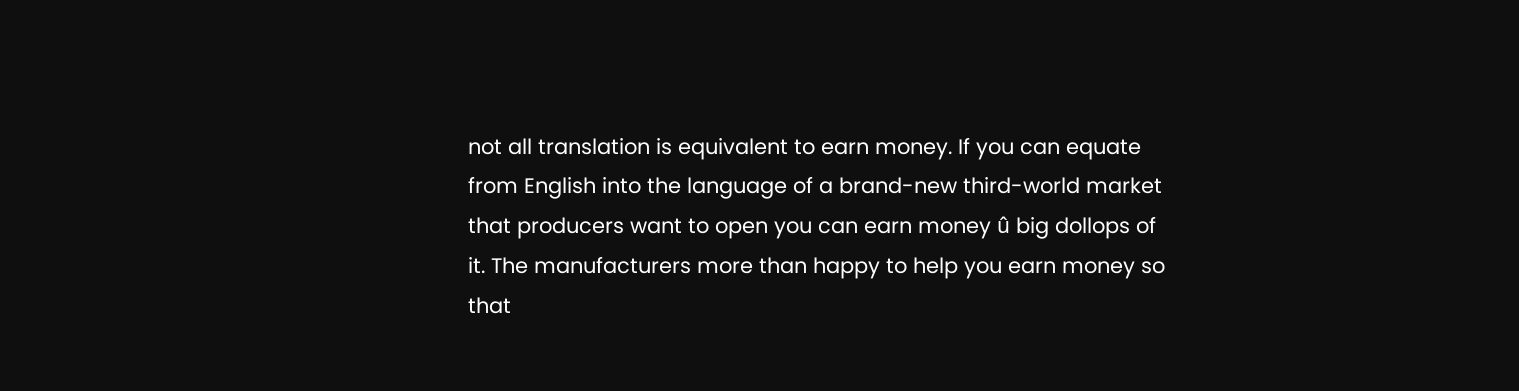not all translation is equivalent to earn money. If you can equate from English into the language of a brand-new third-world market that producers want to open you can earn money û big dollops of it. The manufacturers more than happy to help you earn money so that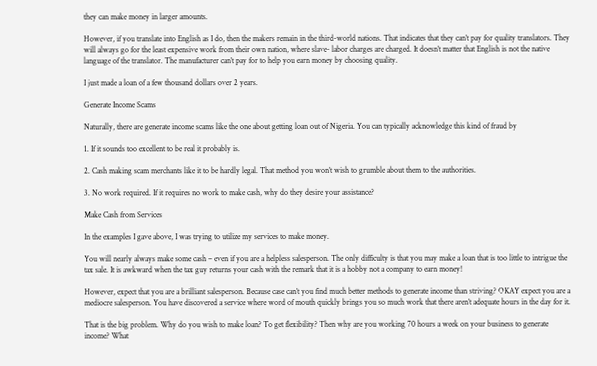they can make money in larger amounts.

However, if you translate into English as I do, then the makers remain in the third-world nations. That indicates that they can’t pay for quality translators. They will always go for the least expensive work from their own nation, where slave- labor charges are charged. It doesn’t matter that English is not the native language of the translator. The manufacturer can’t pay for to help you earn money by choosing quality.

I just made a loan of a few thousand dollars over 2 years.

Generate Income Scams

Naturally, there are generate income scams like the one about getting loan out of Nigeria. You can typically acknowledge this kind of fraud by

1. If it sounds too excellent to be real it probably is.

2. Cash making scam merchants like it to be hardly legal. That method you won’t wish to grumble about them to the authorities.

3. No work required. If it requires no work to make cash, why do they desire your assistance?

Make Cash from Services

In the examples I gave above, I was trying to utilize my services to make money.

You will nearly always make some cash – even if you are a helpless salesperson. The only difficulty is that you may make a loan that is too little to intrigue the tax sale. It is awkward when the tax guy returns your cash with the remark that it is a hobby not a company to earn money!

However, expect that you are a brilliant salesperson. Because case can’t you find much better methods to generate income than striving? OKAY expect you are a mediocre salesperson. You have discovered a service where word of mouth quickly brings you so much work that there aren’t adequate hours in the day for it.

That is the big problem. Why do you wish to make loan? To get flexibility? Then why are you working 70 hours a week on your business to generate income? What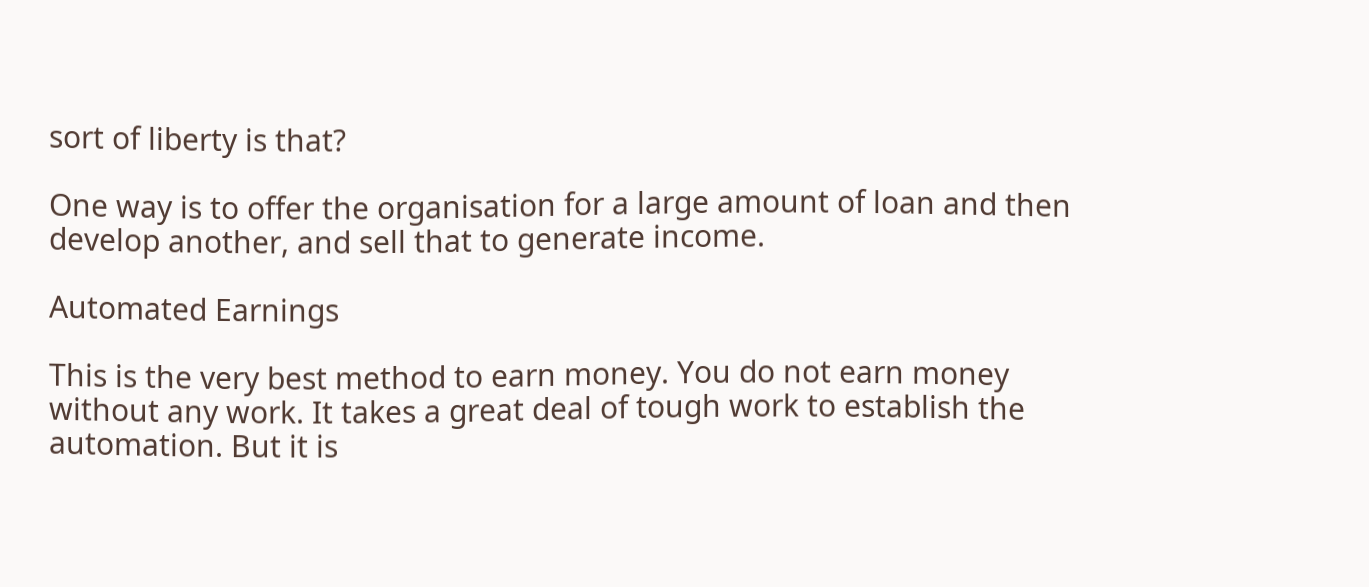sort of liberty is that?

One way is to offer the organisation for a large amount of loan and then develop another, and sell that to generate income.

Automated Earnings

This is the very best method to earn money. You do not earn money without any work. It takes a great deal of tough work to establish the automation. But it is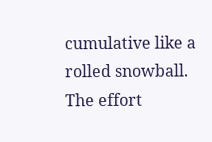cumulative like a rolled snowball. The effort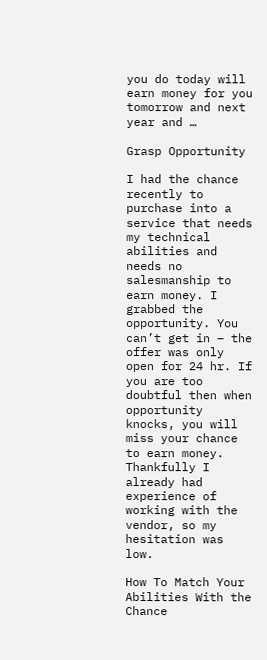you do today will earn money for you tomorrow and next year and …

Grasp Opportunity

I had the chance recently to purchase into a service that needs my technical abilities and needs no salesmanship to earn money. I grabbed the opportunity. You can’t get in – the offer was only open for 24 hr. If you are too doubtful then when opportunity knocks, you will miss your chance to earn money. Thankfully I already had experience of working with the vendor, so my hesitation was low.

How To Match Your Abilities With the Chance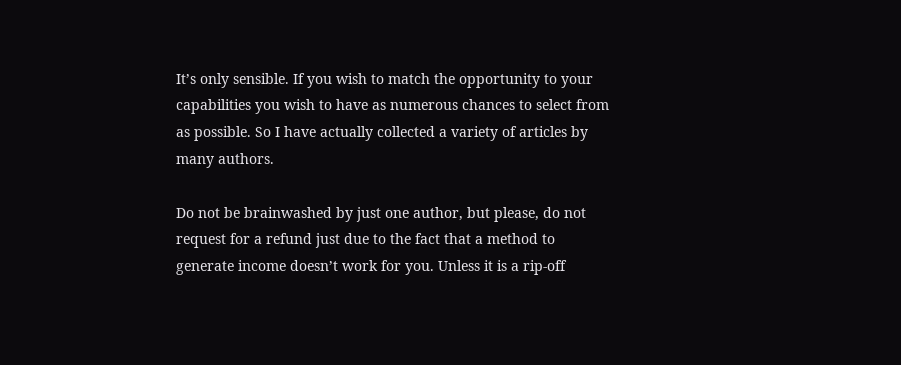It’s only sensible. If you wish to match the opportunity to your capabilities you wish to have as numerous chances to select from as possible. So I have actually collected a variety of articles by many authors.

Do not be brainwashed by just one author, but please, do not request for a refund just due to the fact that a method to generate income doesn’t work for you. Unless it is a rip-off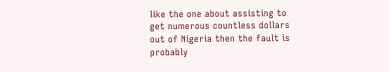like the one about assisting to get numerous countless dollars out of Nigeria then the fault is probably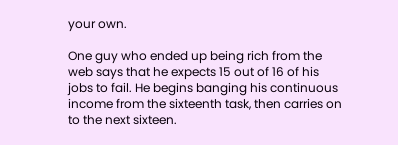your own.

One guy who ended up being rich from the web says that he expects 15 out of 16 of his jobs to fail. He begins banging his continuous income from the sixteenth task, then carries on to the next sixteen.